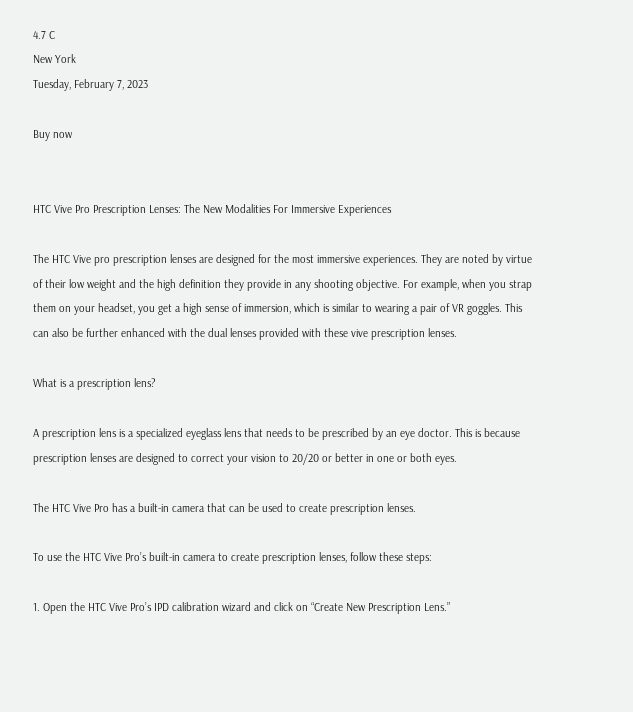4.7 C
New York
Tuesday, February 7, 2023

Buy now


HTC Vive Pro Prescription Lenses: The New Modalities For Immersive Experiences

The HTC Vive pro prescription lenses are designed for the most immersive experiences. They are noted by virtue of their low weight and the high definition they provide in any shooting objective. For example, when you strap them on your headset, you get a high sense of immersion, which is similar to wearing a pair of VR goggles. This can also be further enhanced with the dual lenses provided with these vive prescription lenses.

What is a prescription lens?

A prescription lens is a specialized eyeglass lens that needs to be prescribed by an eye doctor. This is because prescription lenses are designed to correct your vision to 20/20 or better in one or both eyes.

The HTC Vive Pro has a built-in camera that can be used to create prescription lenses.

To use the HTC Vive Pro’s built-in camera to create prescription lenses, follow these steps:

1. Open the HTC Vive Pro’s IPD calibration wizard and click on “Create New Prescription Lens.”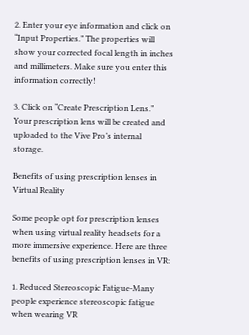2. Enter your eye information and click on “Input Properties.” The properties will show your corrected focal length in inches and millimeters. Make sure you enter this information correctly!

3. Click on “Create Prescription Lens.” Your prescription lens will be created and uploaded to the Vive Pro’s internal storage.

Benefits of using prescription lenses in Virtual Reality

Some people opt for prescription lenses when using virtual reality headsets for a more immersive experience. Here are three benefits of using prescription lenses in VR:

1. Reduced Stereoscopic Fatigue-Many people experience stereoscopic fatigue when wearing VR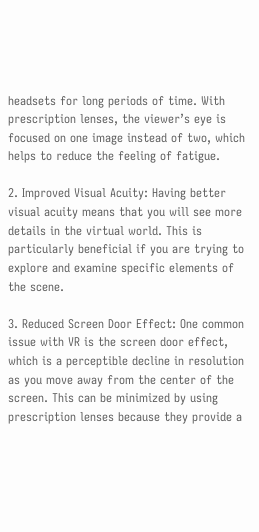headsets for long periods of time. With prescription lenses, the viewer’s eye is focused on one image instead of two, which helps to reduce the feeling of fatigue.

2. Improved Visual Acuity: Having better visual acuity means that you will see more details in the virtual world. This is particularly beneficial if you are trying to explore and examine specific elements of the scene.

3. Reduced Screen Door Effect: One common issue with VR is the screen door effect, which is a perceptible decline in resolution as you move away from the center of the screen. This can be minimized by using prescription lenses because they provide a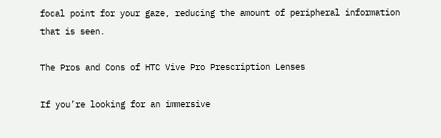focal point for your gaze, reducing the amount of peripheral information that is seen.

The Pros and Cons of HTC Vive Pro Prescription Lenses

If you’re looking for an immersive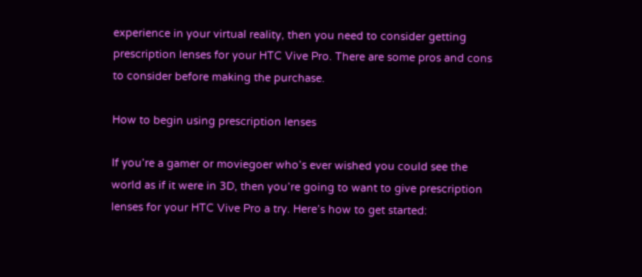experience in your virtual reality, then you need to consider getting prescription lenses for your HTC Vive Pro. There are some pros and cons to consider before making the purchase.

How to begin using prescription lenses

If you’re a gamer or moviegoer who’s ever wished you could see the world as if it were in 3D, then you’re going to want to give prescription lenses for your HTC Vive Pro a try. Here’s how to get started: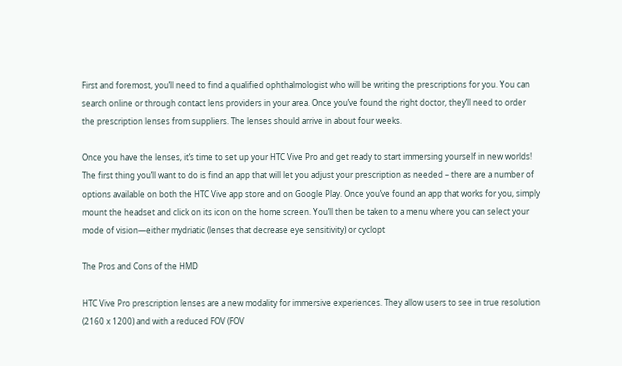First and foremost, you’ll need to find a qualified ophthalmologist who will be writing the prescriptions for you. You can search online or through contact lens providers in your area. Once you’ve found the right doctor, they’ll need to order the prescription lenses from suppliers. The lenses should arrive in about four weeks.

Once you have the lenses, it’s time to set up your HTC Vive Pro and get ready to start immersing yourself in new worlds! The first thing you’ll want to do is find an app that will let you adjust your prescription as needed – there are a number of options available on both the HTC Vive app store and on Google Play. Once you’ve found an app that works for you, simply mount the headset and click on its icon on the home screen. You’ll then be taken to a menu where you can select your mode of vision—either mydriatic (lenses that decrease eye sensitivity) or cyclopt

The Pros and Cons of the HMD

HTC Vive Pro prescription lenses are a new modality for immersive experiences. They allow users to see in true resolution (2160 x 1200) and with a reduced FOV (FOV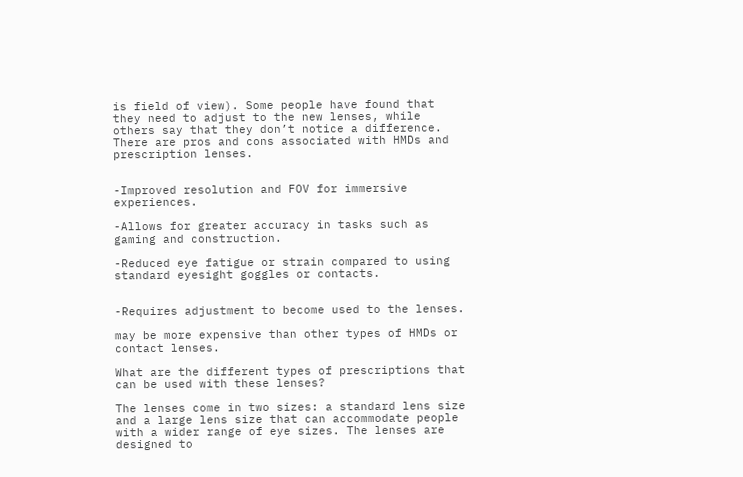is field of view). Some people have found that they need to adjust to the new lenses, while others say that they don’t notice a difference. There are pros and cons associated with HMDs and prescription lenses.


-Improved resolution and FOV for immersive experiences.

-Allows for greater accuracy in tasks such as gaming and construction.

-Reduced eye fatigue or strain compared to using standard eyesight goggles or contacts.


-Requires adjustment to become used to the lenses.

may be more expensive than other types of HMDs or contact lenses.

What are the different types of prescriptions that can be used with these lenses?

The lenses come in two sizes: a standard lens size and a large lens size that can accommodate people with a wider range of eye sizes. The lenses are designed to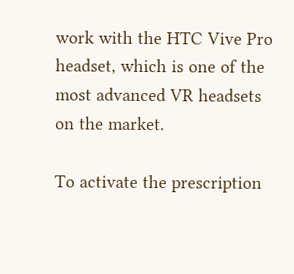work with the HTC Vive Pro headset, which is one of the most advanced VR headsets on the market.

To activate the prescription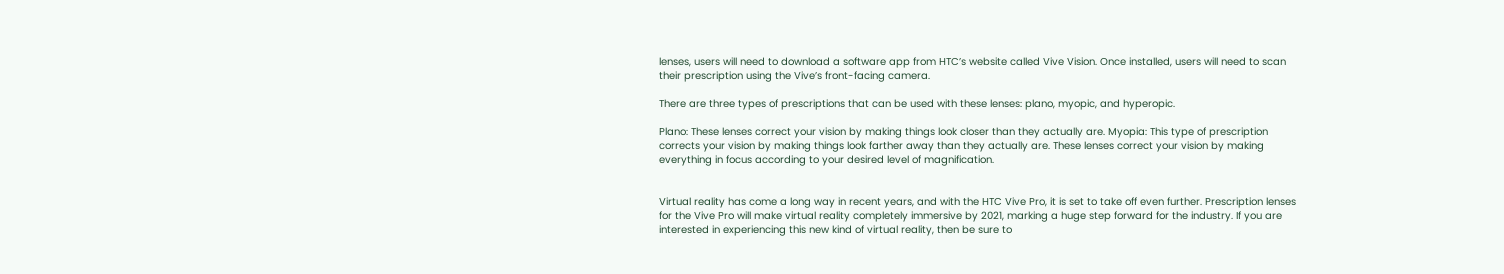lenses, users will need to download a software app from HTC’s website called Vive Vision. Once installed, users will need to scan their prescription using the Vive’s front-facing camera.

There are three types of prescriptions that can be used with these lenses: plano, myopic, and hyperopic.

Plano: These lenses correct your vision by making things look closer than they actually are. Myopia: This type of prescription corrects your vision by making things look farther away than they actually are. These lenses correct your vision by making everything in focus according to your desired level of magnification.


Virtual reality has come a long way in recent years, and with the HTC Vive Pro, it is set to take off even further. Prescription lenses for the Vive Pro will make virtual reality completely immersive by 2021, marking a huge step forward for the industry. If you are interested in experiencing this new kind of virtual reality, then be sure to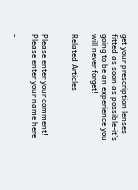get your prescription lenses fitted as soon as possible-it’s going to be an experience you will never forget!

Related Articles


Please enter your comment!
Please enter your name here

-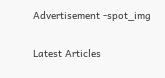Advertisement -spot_img

Latest Articles